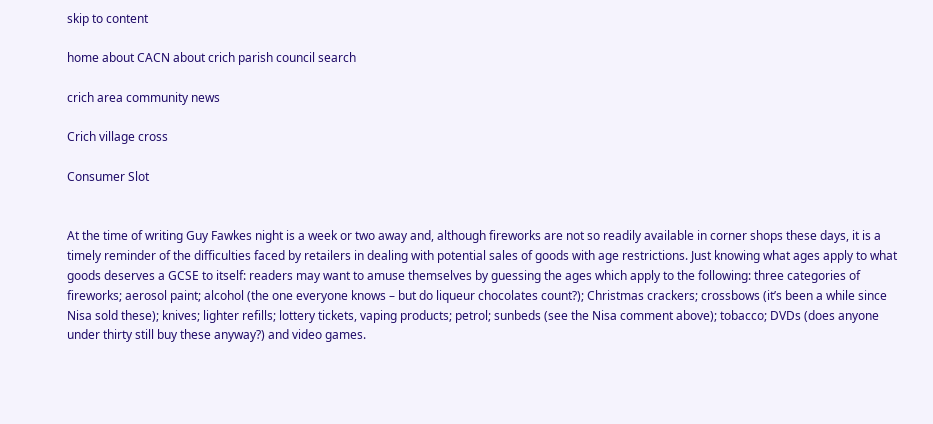skip to content

home about CACN about crich parish council search

crich area community news

Crich village cross

Consumer Slot


At the time of writing Guy Fawkes night is a week or two away and, although fireworks are not so readily available in corner shops these days, it is a timely reminder of the difficulties faced by retailers in dealing with potential sales of goods with age restrictions. Just knowing what ages apply to what goods deserves a GCSE to itself: readers may want to amuse themselves by guessing the ages which apply to the following: three categories of fireworks; aerosol paint; alcohol (the one everyone knows – but do liqueur chocolates count?); Christmas crackers; crossbows (it’s been a while since Nisa sold these); knives; lighter refills; lottery tickets, vaping products; petrol; sunbeds (see the Nisa comment above); tobacco; DVDs (does anyone under thirty still buy these anyway?) and video games.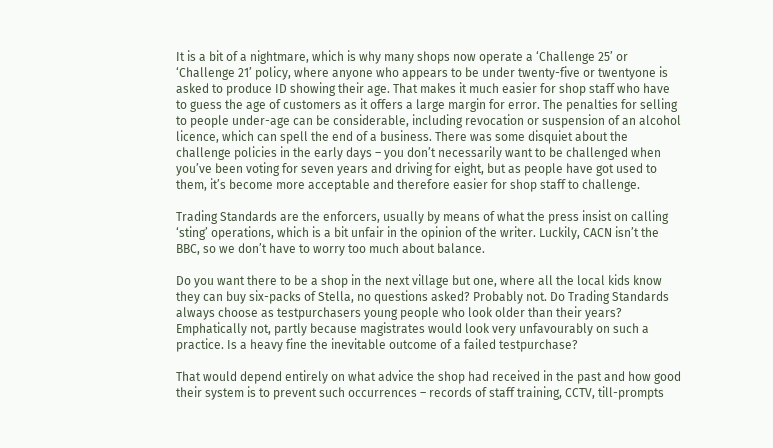It is a bit of a nightmare, which is why many shops now operate a ‘Challenge 25’ or ‘Challenge 21’ policy, where anyone who appears to be under twenty-five or twentyone is asked to produce ID showing their age. That makes it much easier for shop staff who have to guess the age of customers as it offers a large margin for error. The penalties for selling to people under-age can be considerable, including revocation or suspension of an alcohol licence, which can spell the end of a business. There was some disquiet about the challenge policies in the early days – you don’t necessarily want to be challenged when you’ve been voting for seven years and driving for eight, but as people have got used to them, it’s become more acceptable and therefore easier for shop staff to challenge.

Trading Standards are the enforcers, usually by means of what the press insist on calling ‘sting’ operations, which is a bit unfair in the opinion of the writer. Luckily, CACN isn’t the BBC, so we don’t have to worry too much about balance.

Do you want there to be a shop in the next village but one, where all the local kids know they can buy six-packs of Stella, no questions asked? Probably not. Do Trading Standards always choose as testpurchasers young people who look older than their years? Emphatically not, partly because magistrates would look very unfavourably on such a practice. Is a heavy fine the inevitable outcome of a failed testpurchase?

That would depend entirely on what advice the shop had received in the past and how good their system is to prevent such occurrences – records of staff training, CCTV, till-prompts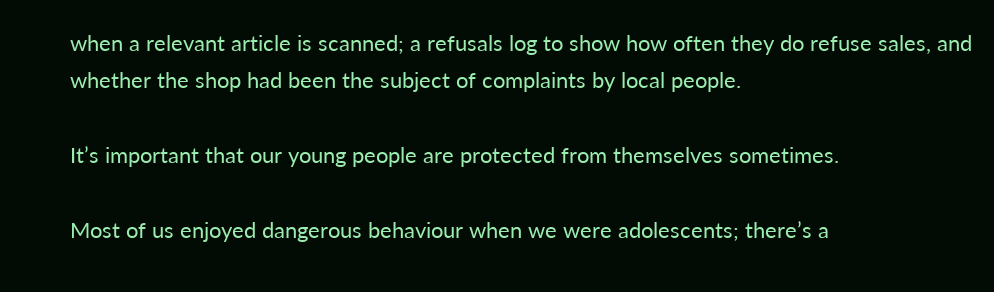when a relevant article is scanned; a refusals log to show how often they do refuse sales, and whether the shop had been the subject of complaints by local people.

It’s important that our young people are protected from themselves sometimes.

Most of us enjoyed dangerous behaviour when we were adolescents; there’s a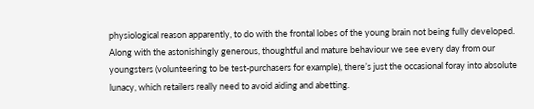physiological reason apparently, to do with the frontal lobes of the young brain not being fully developed. Along with the astonishingly generous, thoughtful and mature behaviour we see every day from our youngsters (volunteering to be test-purchasers for example), there’s just the occasional foray into absolute lunacy, which retailers really need to avoid aiding and abetting.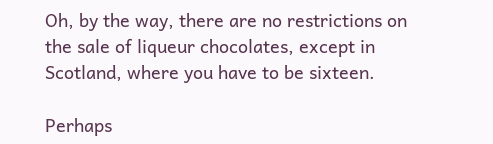Oh, by the way, there are no restrictions on the sale of liqueur chocolates, except in Scotland, where you have to be sixteen.

Perhaps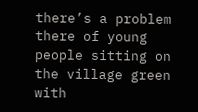there’s a problem there of young people sitting on the village green with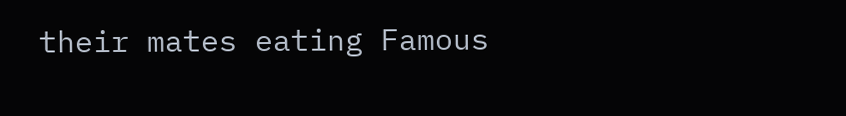their mates eating Famous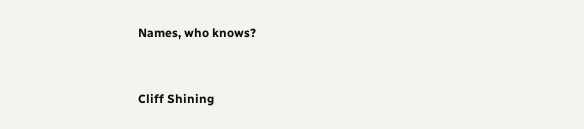Names, who knows?


Cliff Shining